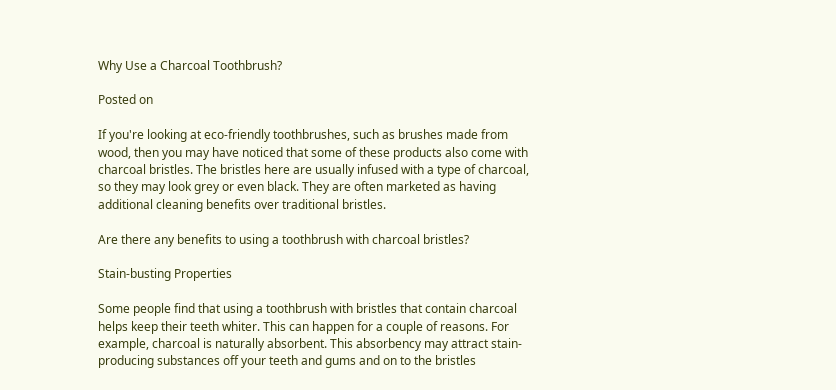Why Use a Charcoal Toothbrush?

Posted on

If you're looking at eco-friendly toothbrushes, such as brushes made from wood, then you may have noticed that some of these products also come with charcoal bristles. The bristles here are usually infused with a type of charcoal, so they may look grey or even black. They are often marketed as having additional cleaning benefits over traditional bristles.

Are there any benefits to using a toothbrush with charcoal bristles?

Stain-busting Properties

Some people find that using a toothbrush with bristles that contain charcoal helps keep their teeth whiter. This can happen for a couple of reasons. For example, charcoal is naturally absorbent. This absorbency may attract stain-producing substances off your teeth and gums and on to the bristles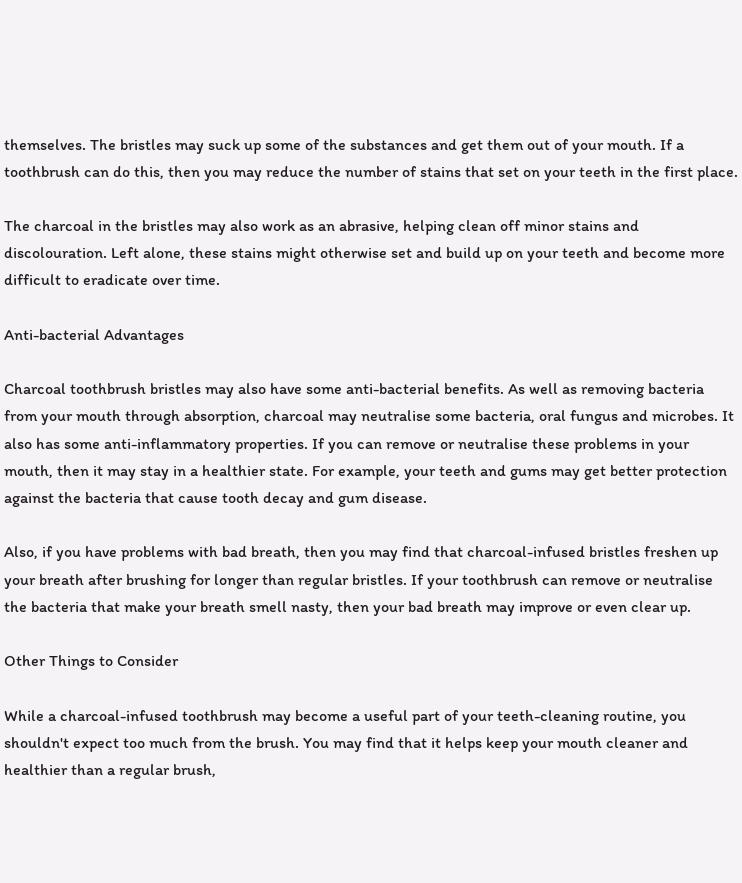themselves. The bristles may suck up some of the substances and get them out of your mouth. If a toothbrush can do this, then you may reduce the number of stains that set on your teeth in the first place.

The charcoal in the bristles may also work as an abrasive, helping clean off minor stains and discolouration. Left alone, these stains might otherwise set and build up on your teeth and become more difficult to eradicate over time.

Anti-bacterial Advantages

Charcoal toothbrush bristles may also have some anti-bacterial benefits. As well as removing bacteria from your mouth through absorption, charcoal may neutralise some bacteria, oral fungus and microbes. It also has some anti-inflammatory properties. If you can remove or neutralise these problems in your mouth, then it may stay in a healthier state. For example, your teeth and gums may get better protection against the bacteria that cause tooth decay and gum disease.

Also, if you have problems with bad breath, then you may find that charcoal-infused bristles freshen up your breath after brushing for longer than regular bristles. If your toothbrush can remove or neutralise the bacteria that make your breath smell nasty, then your bad breath may improve or even clear up.

Other Things to Consider

While a charcoal-infused toothbrush may become a useful part of your teeth-cleaning routine, you shouldn't expect too much from the brush. You may find that it helps keep your mouth cleaner and healthier than a regular brush,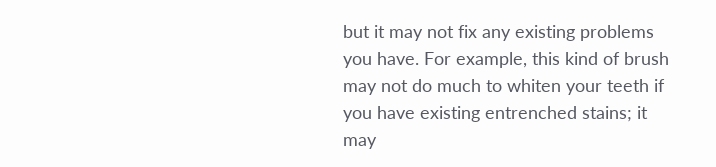but it may not fix any existing problems you have. For example, this kind of brush may not do much to whiten your teeth if you have existing entrenched stains; it may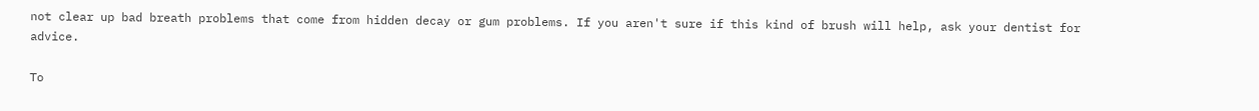not clear up bad breath problems that come from hidden decay or gum problems. If you aren't sure if this kind of brush will help, ask your dentist for advice.

To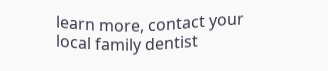learn more, contact your local family dentist